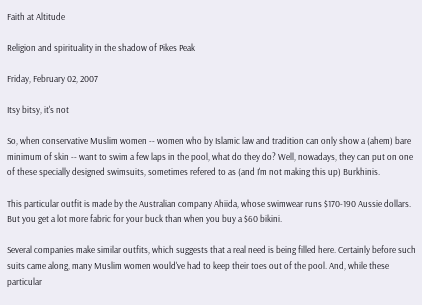Faith at Altitude

Religion and spirituality in the shadow of Pikes Peak

Friday, February 02, 2007

Itsy bitsy, it's not

So, when conservative Muslim women -- women who by Islamic law and tradition can only show a (ahem) bare minimum of skin -- want to swim a few laps in the pool, what do they do? Well, nowadays, they can put on one of these specially designed swimsuits, sometimes refered to as (and I'm not making this up) Burkhinis.

This particular outfit is made by the Australian company Ahiida, whose swimwear runs $170-190 Aussie dollars. But you get a lot more fabric for your buck than when you buy a $60 bikini.

Several companies make similar outfits, which suggests that a real need is being filled here. Certainly before such suits came along, many Muslim women would've had to keep their toes out of the pool. And, while these particular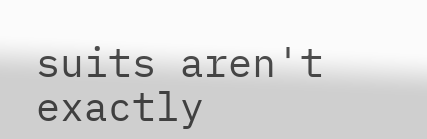suits aren't exactly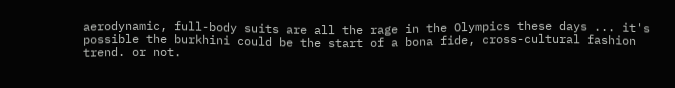aerodynamic, full-body suits are all the rage in the Olympics these days ... it's possible the burkhini could be the start of a bona fide, cross-cultural fashion trend. or not.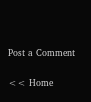Post a Comment

<< Home